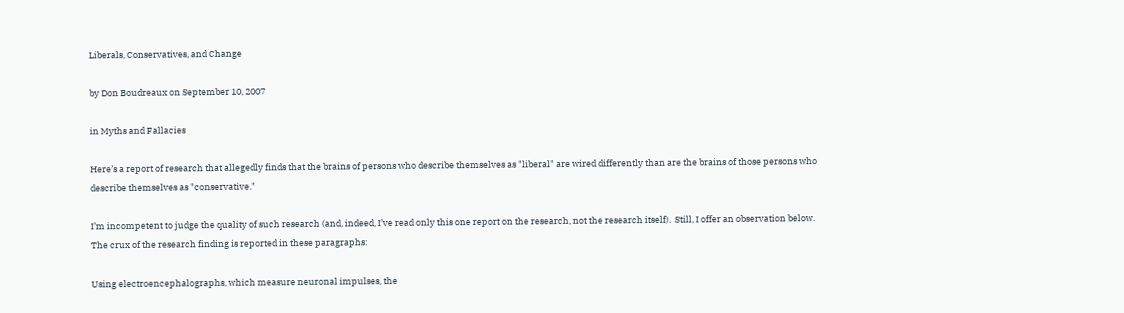Liberals, Conservatives, and Change

by Don Boudreaux on September 10, 2007

in Myths and Fallacies

Here’s a report of research that allegedly finds that the brains of persons who describe themselves as "liberal" are wired differently than are the brains of those persons who describe themselves as "conservative."

I’m incompetent to judge the quality of such research (and, indeed, I’ve read only this one report on the research, not the research itself).  Still, I offer an observation below.  The crux of the research finding is reported in these paragraphs:

Using electroencephalographs, which measure neuronal impulses, the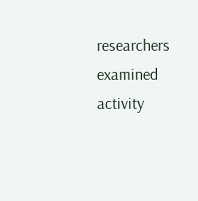researchers examined activity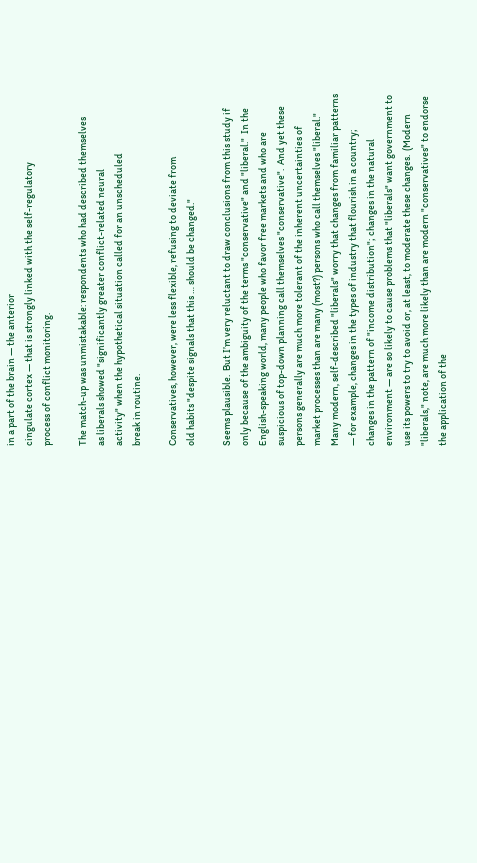in a part of the brain — the anterior
cingulate cortex — that is strongly linked with the self-regulatory
process of conflict monitoring.

The match-up was unmistakable: respondents who had described themselves
as liberals showed "significantly greater conflict-related neural
activity" when the hypothetical situation called for an unscheduled
break in routine.

Conservatives, however, were less flexible, refusing to deviate from
old habits "despite signals that this … should be changed."

Seems plausible.  But I’m very reluctant to draw conclusions from this study if only because of the ambiguity of the terms "conservative" and "liberal."  In the English-speaking world, many people who favor free markets and who are suspicious of top-down planning call themselves "conservative".  And yet these persons generally are much more tolerant of the inherent uncertainties of market processes than are many (most?) persons who call themselves "liberal."  Many modern, self-described "liberals" worry that changes from familiar patterns — for example, changes in the types of industry that flourish in a country; changes in the pattern of "income distribution"; changes in the natural environment — are so likely to cause problems that "liberals" want government to use its powers to try to avoid or, at least, to moderate these changes.  (Modern "liberals," note, are much more likely than are modern "conservatives" to endorse the application of the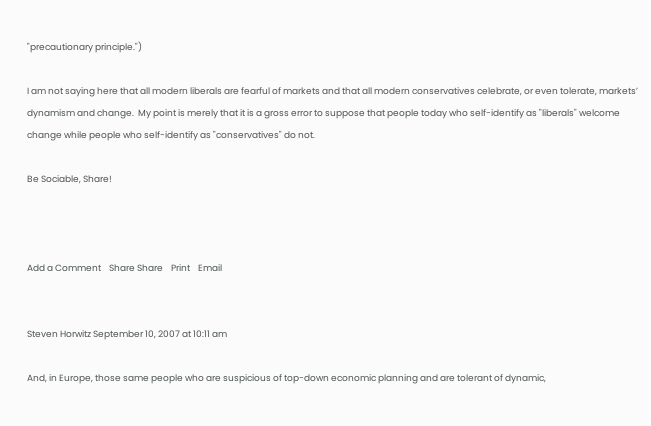"precautionary principle.")

I am not saying here that all modern liberals are fearful of markets and that all modern conservatives celebrate, or even tolerate, markets’ dynamism and change.  My point is merely that it is a gross error to suppose that people today who self-identify as "liberals" welcome change while people who self-identify as "conservatives" do not.

Be Sociable, Share!



Add a Comment    Share Share    Print    Email


Steven Horwitz September 10, 2007 at 10:11 am

And, in Europe, those same people who are suspicious of top-down economic planning and are tolerant of dynamic,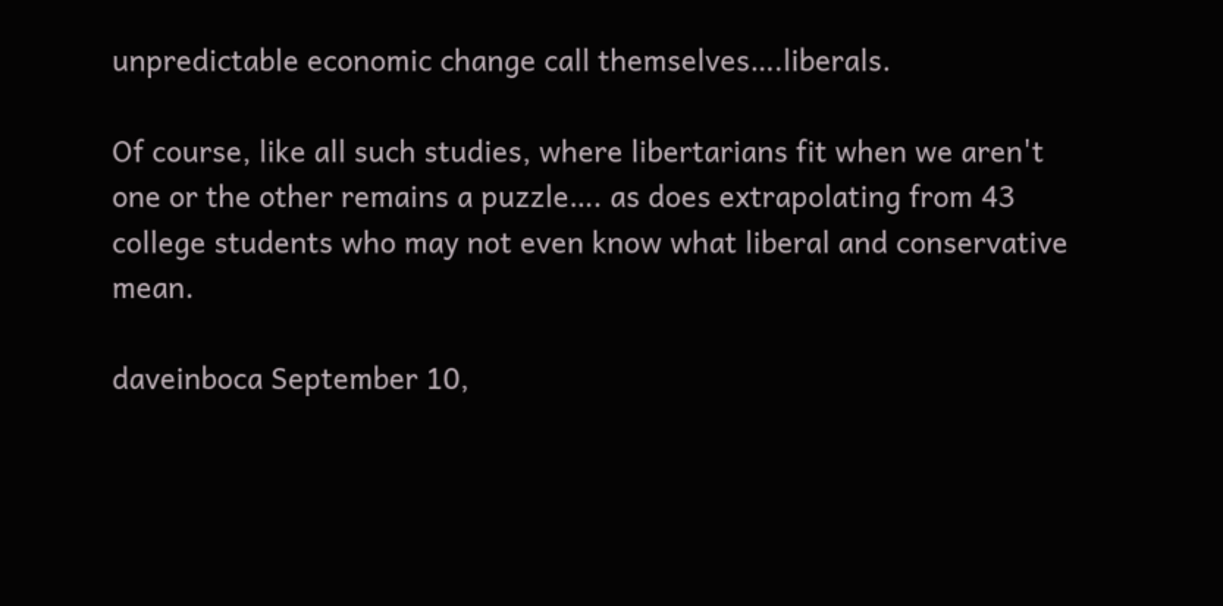unpredictable economic change call themselves….liberals.

Of course, like all such studies, where libertarians fit when we aren't one or the other remains a puzzle…. as does extrapolating from 43 college students who may not even know what liberal and conservative mean.

daveinboca September 10,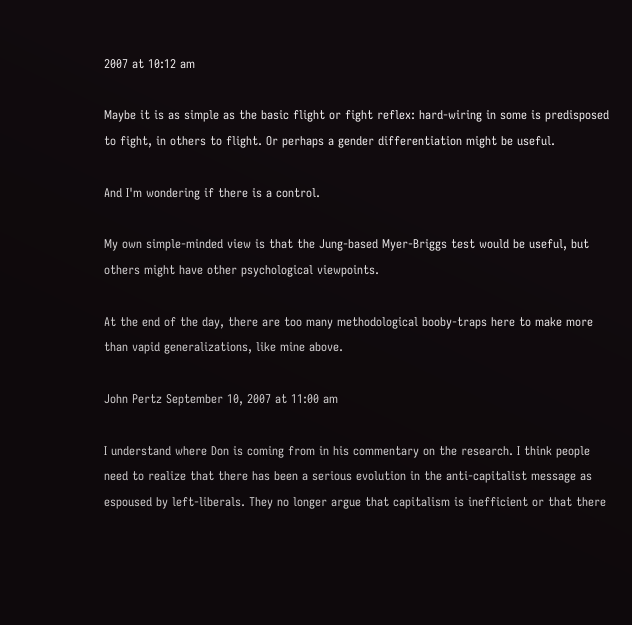2007 at 10:12 am

Maybe it is as simple as the basic flight or fight reflex: hard-wiring in some is predisposed to fight, in others to flight. Or perhaps a gender differentiation might be useful.

And I'm wondering if there is a control.

My own simple-minded view is that the Jung-based Myer-Briggs test would be useful, but others might have other psychological viewpoints.

At the end of the day, there are too many methodological booby-traps here to make more than vapid generalizations, like mine above.

John Pertz September 10, 2007 at 11:00 am

I understand where Don is coming from in his commentary on the research. I think people need to realize that there has been a serious evolution in the anti-capitalist message as espoused by left-liberals. They no longer argue that capitalism is inefficient or that there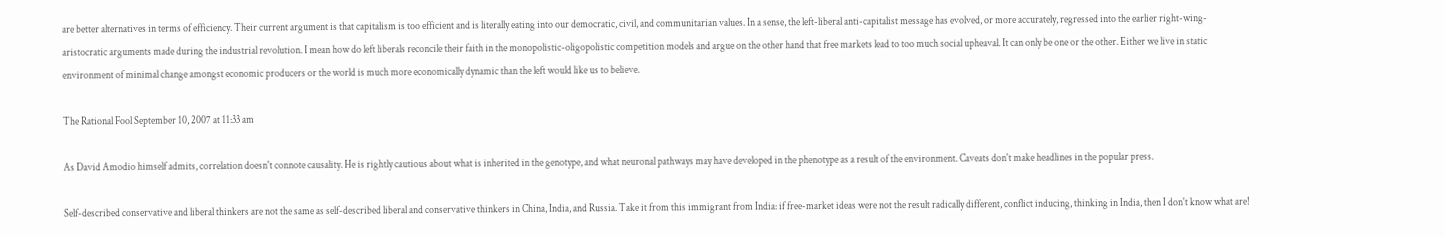are better alternatives in terms of efficiency. Their current argument is that capitalism is too efficient and is literally eating into our democratic, civil, and communitarian values. In a sense, the left-liberal anti-capitalist message has evolved, or more accurately, regressed into the earlier right-wing-aristocratic arguments made during the industrial revolution. I mean how do left liberals reconcile their faith in the monopolistic-oligopolistic competition models and argue on the other hand that free markets lead to too much social upheaval. It can only be one or the other. Either we live in static environment of minimal change amongst economic producers or the world is much more economically dynamic than the left would like us to believe.

The Rational Fool September 10, 2007 at 11:33 am

As David Amodio himself admits, correlation doesn't connote causality. He is rightly cautious about what is inherited in the genotype, and what neuronal pathways may have developed in the phenotype as a result of the environment. Caveats don't make headlines in the popular press.

Self-described conservative and liberal thinkers are not the same as self-described liberal and conservative thinkers in China, India, and Russia. Take it from this immigrant from India: if free-market ideas were not the result radically different, conflict inducing, thinking in India, then I don't know what are!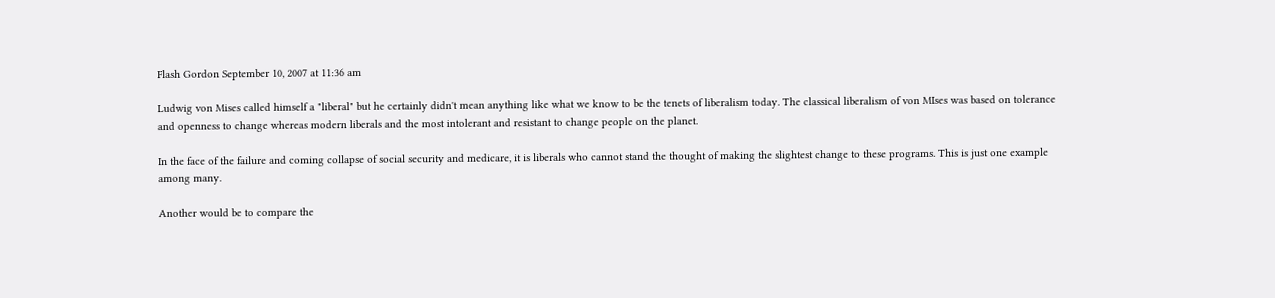Flash Gordon September 10, 2007 at 11:36 am

Ludwig von Mises called himself a "liberal" but he certainly didn't mean anything like what we know to be the tenets of liberalism today. The classical liberalism of von MIses was based on tolerance and openness to change whereas modern liberals and the most intolerant and resistant to change people on the planet.

In the face of the failure and coming collapse of social security and medicare, it is liberals who cannot stand the thought of making the slightest change to these programs. This is just one example among many.

Another would be to compare the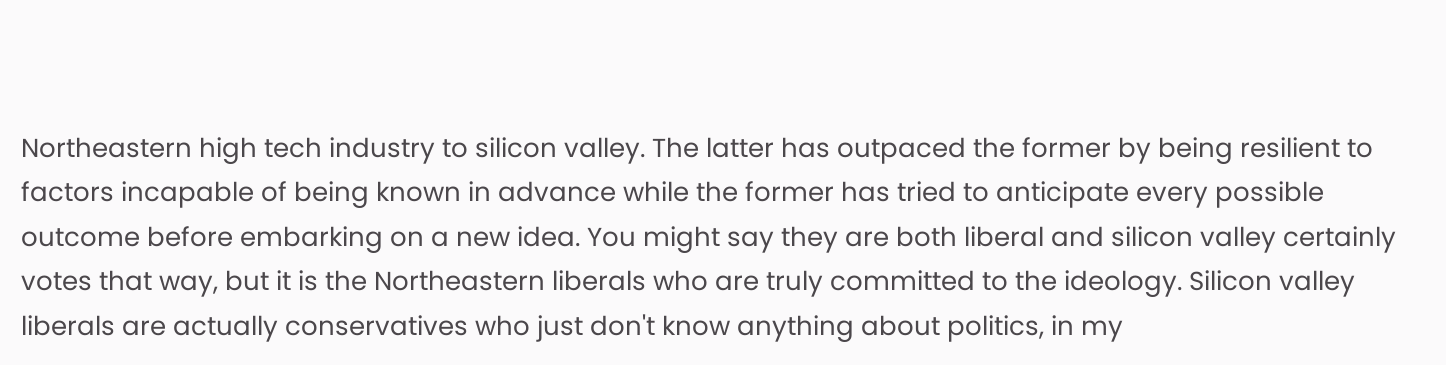Northeastern high tech industry to silicon valley. The latter has outpaced the former by being resilient to factors incapable of being known in advance while the former has tried to anticipate every possible outcome before embarking on a new idea. You might say they are both liberal and silicon valley certainly votes that way, but it is the Northeastern liberals who are truly committed to the ideology. Silicon valley liberals are actually conservatives who just don't know anything about politics, in my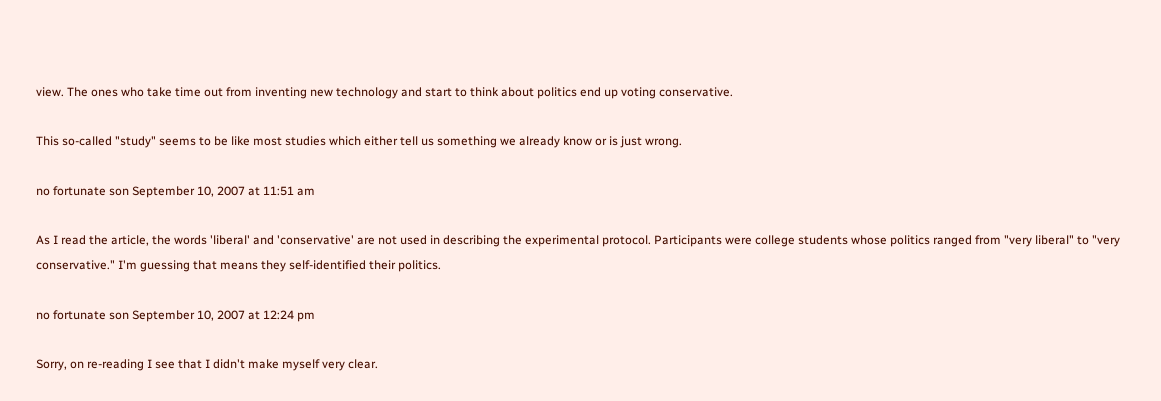view. The ones who take time out from inventing new technology and start to think about politics end up voting conservative.

This so-called "study" seems to be like most studies which either tell us something we already know or is just wrong.

no fortunate son September 10, 2007 at 11:51 am

As I read the article, the words 'liberal' and 'conservative' are not used in describing the experimental protocol. Participants were college students whose politics ranged from "very liberal" to "very conservative." I'm guessing that means they self-identified their politics.

no fortunate son September 10, 2007 at 12:24 pm

Sorry, on re-reading I see that I didn't make myself very clear.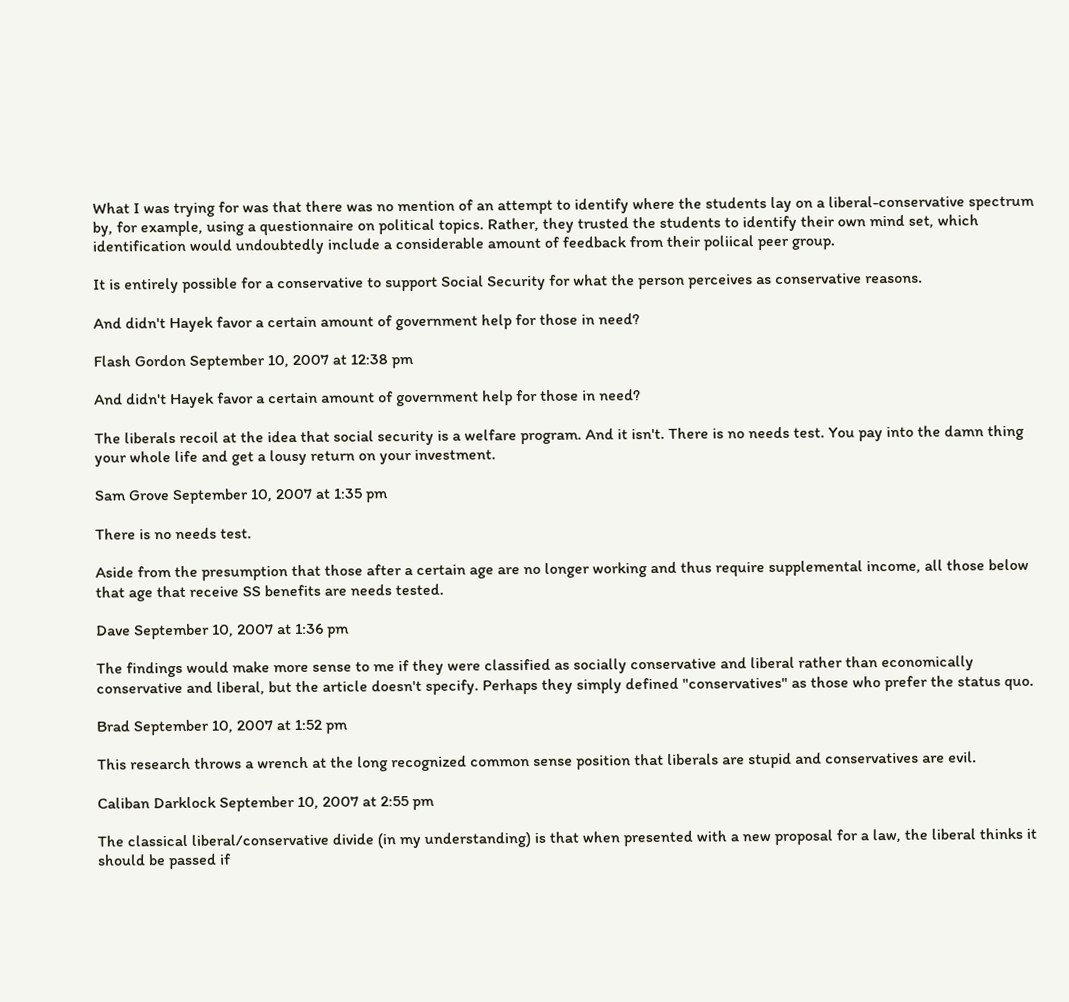What I was trying for was that there was no mention of an attempt to identify where the students lay on a liberal-conservative spectrum by, for example, using a questionnaire on political topics. Rather, they trusted the students to identify their own mind set, which identification would undoubtedly include a considerable amount of feedback from their poliical peer group.

It is entirely possible for a conservative to support Social Security for what the person perceives as conservative reasons.

And didn't Hayek favor a certain amount of government help for those in need?

Flash Gordon September 10, 2007 at 12:38 pm

And didn't Hayek favor a certain amount of government help for those in need?

The liberals recoil at the idea that social security is a welfare program. And it isn't. There is no needs test. You pay into the damn thing your whole life and get a lousy return on your investment.

Sam Grove September 10, 2007 at 1:35 pm

There is no needs test.

Aside from the presumption that those after a certain age are no longer working and thus require supplemental income, all those below that age that receive SS benefits are needs tested.

Dave September 10, 2007 at 1:36 pm

The findings would make more sense to me if they were classified as socially conservative and liberal rather than economically conservative and liberal, but the article doesn't specify. Perhaps they simply defined "conservatives" as those who prefer the status quo.

Brad September 10, 2007 at 1:52 pm

This research throws a wrench at the long recognized common sense position that liberals are stupid and conservatives are evil.

Caliban Darklock September 10, 2007 at 2:55 pm

The classical liberal/conservative divide (in my understanding) is that when presented with a new proposal for a law, the liberal thinks it should be passed if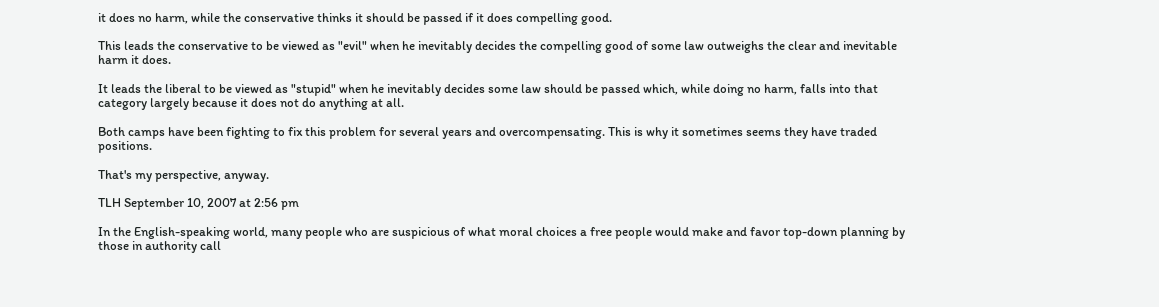it does no harm, while the conservative thinks it should be passed if it does compelling good.

This leads the conservative to be viewed as "evil" when he inevitably decides the compelling good of some law outweighs the clear and inevitable harm it does.

It leads the liberal to be viewed as "stupid" when he inevitably decides some law should be passed which, while doing no harm, falls into that category largely because it does not do anything at all.

Both camps have been fighting to fix this problem for several years and overcompensating. This is why it sometimes seems they have traded positions.

That's my perspective, anyway.

TLH September 10, 2007 at 2:56 pm

In the English-speaking world, many people who are suspicious of what moral choices a free people would make and favor top-down planning by those in authority call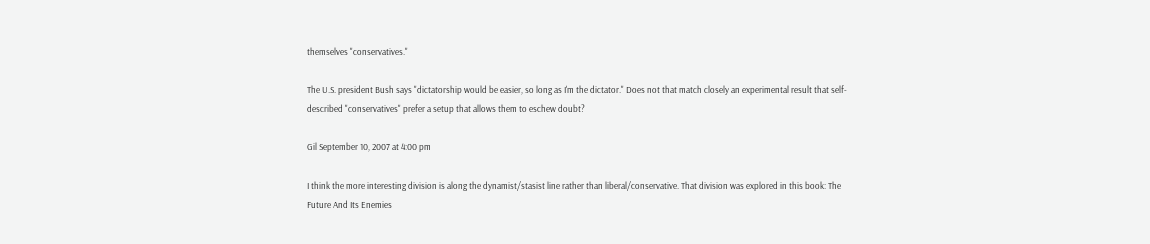themselves "conservatives."

The U.S. president Bush says "dictatorship would be easier, so long as I'm the dictator." Does not that match closely an experimental result that self-described "conservatives" prefer a setup that allows them to eschew doubt?

Gil September 10, 2007 at 4:00 pm

I think the more interesting division is along the dynamist/stasist line rather than liberal/conservative. That division was explored in this book: The Future And Its Enemies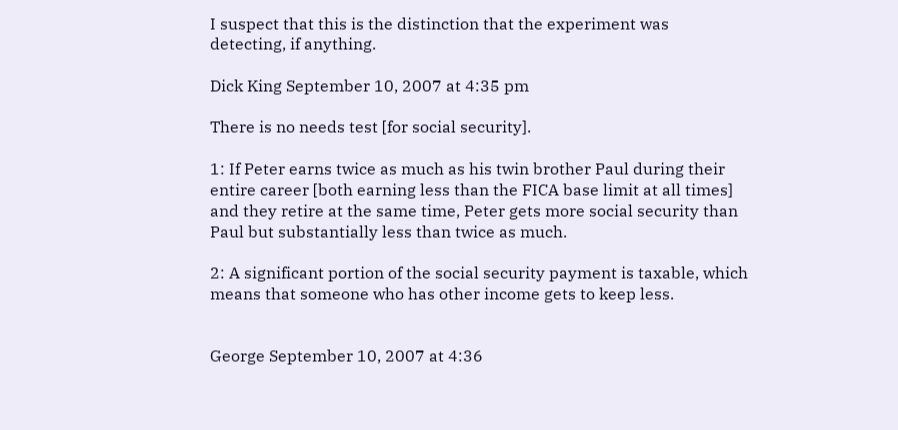I suspect that this is the distinction that the experiment was detecting, if anything.

Dick King September 10, 2007 at 4:35 pm

There is no needs test [for social security].

1: If Peter earns twice as much as his twin brother Paul during their entire career [both earning less than the FICA base limit at all times] and they retire at the same time, Peter gets more social security than Paul but substantially less than twice as much.

2: A significant portion of the social security payment is taxable, which means that someone who has other income gets to keep less.


George September 10, 2007 at 4:36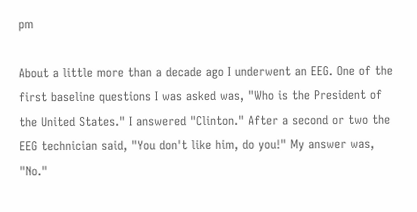pm

About a little more than a decade ago I underwent an EEG. One of the first baseline questions I was asked was, "Who is the President of the United States." I answered "Clinton." After a second or two the EEG technician said, "You don't like him, do you!" My answer was, "No."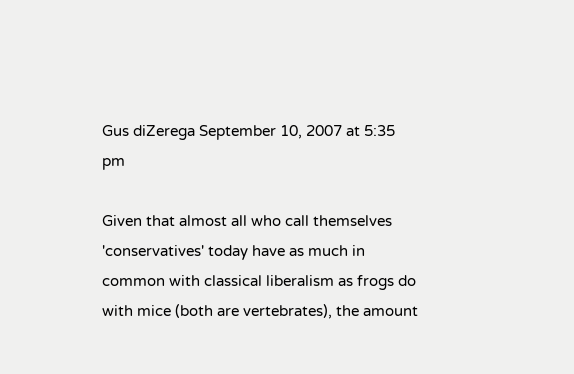Gus diZerega September 10, 2007 at 5:35 pm

Given that almost all who call themselves 'conservatives' today have as much in common with classical liberalism as frogs do with mice (both are vertebrates), the amount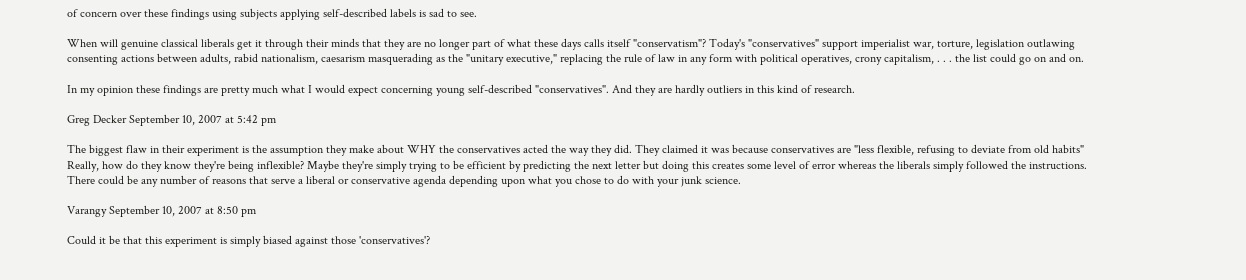of concern over these findings using subjects applying self-described labels is sad to see.

When will genuine classical liberals get it through their minds that they are no longer part of what these days calls itself "conservatism"? Today's "conservatives" support imperialist war, torture, legislation outlawing consenting actions between adults, rabid nationalism, caesarism masquerading as the "unitary executive," replacing the rule of law in any form with political operatives, crony capitalism, . . . the list could go on and on.

In my opinion these findings are pretty much what I would expect concerning young self-described "conservatives". And they are hardly outliers in this kind of research.

Greg Decker September 10, 2007 at 5:42 pm

The biggest flaw in their experiment is the assumption they make about WHY the conservatives acted the way they did. They claimed it was because conservatives are "less flexible, refusing to deviate from old habits" Really, how do they know they're being inflexible? Maybe they're simply trying to be efficient by predicting the next letter but doing this creates some level of error whereas the liberals simply followed the instructions. There could be any number of reasons that serve a liberal or conservative agenda depending upon what you chose to do with your junk science.

Varangy September 10, 2007 at 8:50 pm

Could it be that this experiment is simply biased against those 'conservatives'?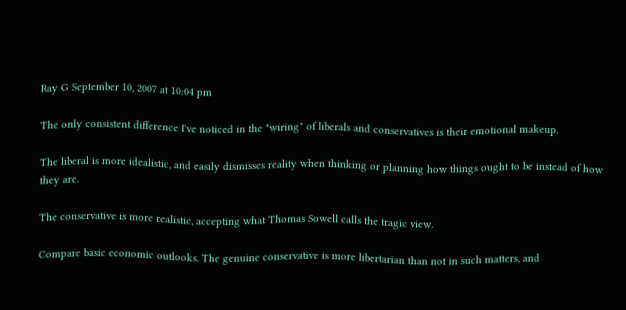Ray G September 10, 2007 at 10:04 pm

The only consistent difference I've noticed in the "wiring" of liberals and conservatives is their emotional makeup.

The liberal is more idealistic, and easily dismisses reality when thinking or planning how things ought to be instead of how they are.

The conservative is more realistic, accepting what Thomas Sowell calls the tragic view.

Compare basic economic outlooks. The genuine conservative is more libertarian than not in such matters, and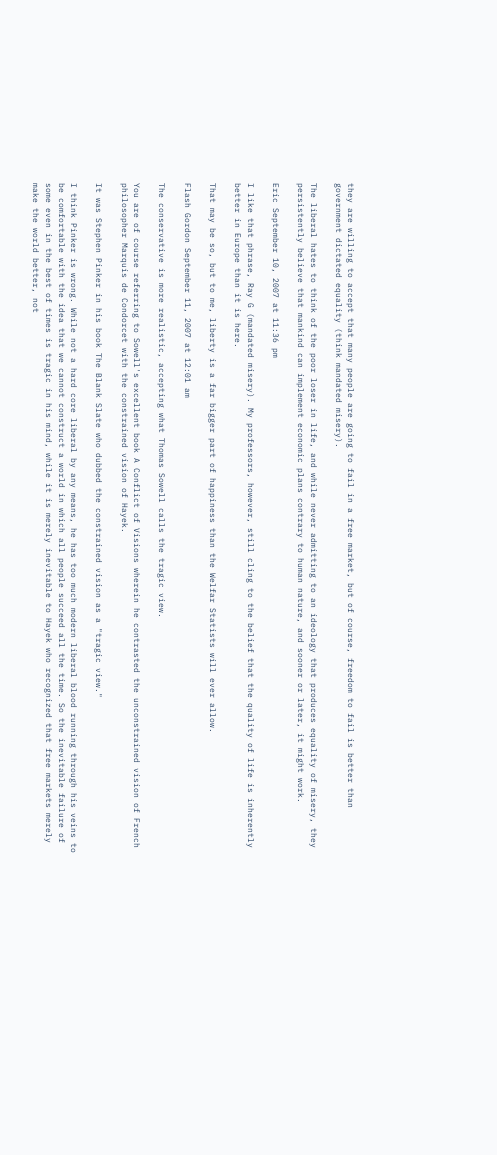they are willing to accept that many people are going to fail in a free market, but of course, freedom to fail is better than government dictated equality (think mandated misery).

The liberal hates to think of the poor loser in life, and while never admitting to an ideology that produces equality of misery, they persistently believe that mankind can implement economic plans contrary to human nature, and sooner or later, it might work.

Eric September 10, 2007 at 11:36 pm

I like that phrase, Ray G (mandated misery). My professors, however, still cling to the belief that the quality of life is inherently better in Europe than it is here.

That may be so, but to me, liberty is a far bigger part of happiness than the Welfar Statists will ever allow.

Flash Gordon September 11, 2007 at 12:01 am

The conservative is more realistic, accepting what Thomas Sowell calls the tragic view.

You are of course referring to Sowell's excellent book A Conflict of Visions wherein he contrasted the unconstrained vision of French philosopher Marquis de Condorcet with the constrained vision of Hayek.

It was Stephen Pinker in his book The Blank Slate who dubbed the constrained vision as a "tragic view."

I think Pinker is wrong. While not a hard core liberal by any means, he has too much modern liberal blood running through his veins to be comfortable with the idea that we cannot construct a world in which all people succeed all the time. So the inevitable failure of some even in the best of times is tragic in his mind, while it is merely inevitable to Hayek who recognized that free markets merely make the world better, not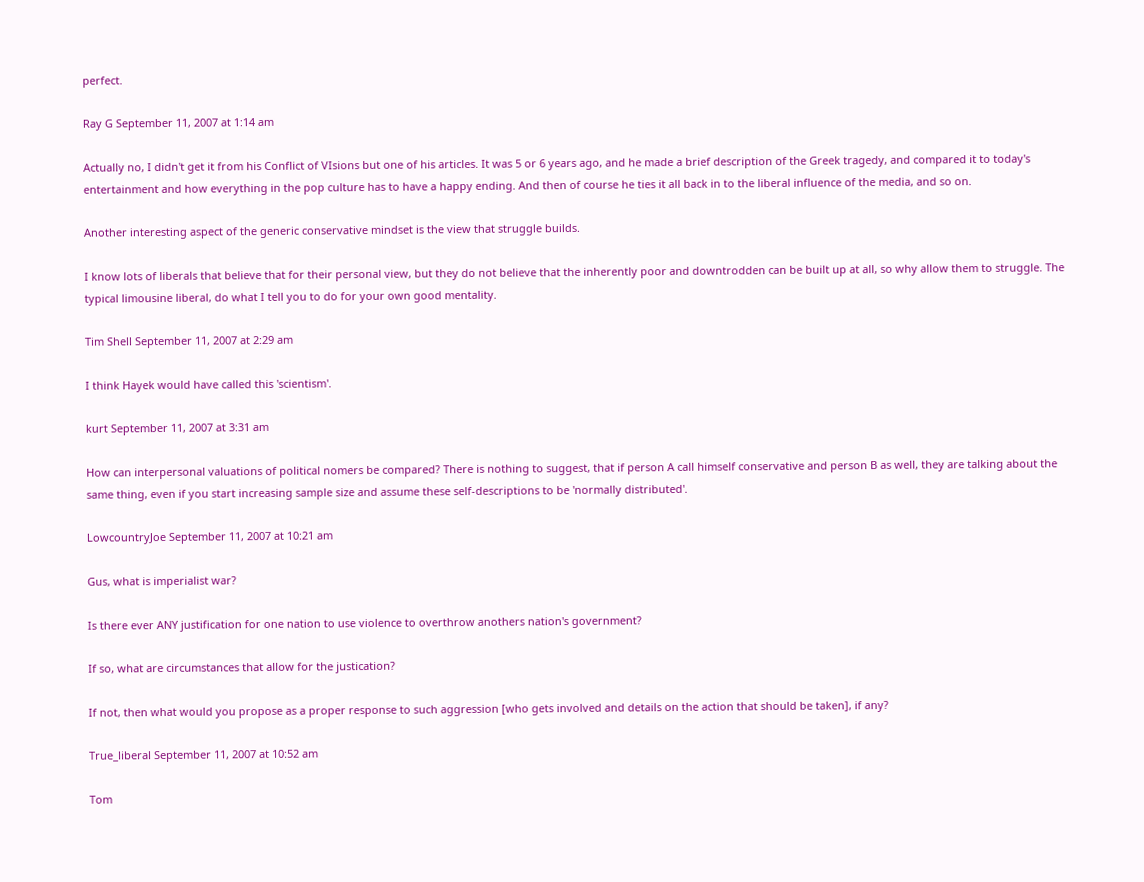perfect.

Ray G September 11, 2007 at 1:14 am

Actually no, I didn't get it from his Conflict of VIsions but one of his articles. It was 5 or 6 years ago, and he made a brief description of the Greek tragedy, and compared it to today's entertainment and how everything in the pop culture has to have a happy ending. And then of course he ties it all back in to the liberal influence of the media, and so on.

Another interesting aspect of the generic conservative mindset is the view that struggle builds.

I know lots of liberals that believe that for their personal view, but they do not believe that the inherently poor and downtrodden can be built up at all, so why allow them to struggle. The typical limousine liberal, do what I tell you to do for your own good mentality.

Tim Shell September 11, 2007 at 2:29 am

I think Hayek would have called this 'scientism'.

kurt September 11, 2007 at 3:31 am

How can interpersonal valuations of political nomers be compared? There is nothing to suggest, that if person A call himself conservative and person B as well, they are talking about the same thing, even if you start increasing sample size and assume these self-descriptions to be 'normally distributed'.

LowcountryJoe September 11, 2007 at 10:21 am

Gus, what is imperialist war?

Is there ever ANY justification for one nation to use violence to overthrow anothers nation's government?

If so, what are circumstances that allow for the justication?

If not, then what would you propose as a proper response to such aggression [who gets involved and details on the action that should be taken], if any?

True_liberal September 11, 2007 at 10:52 am

Tom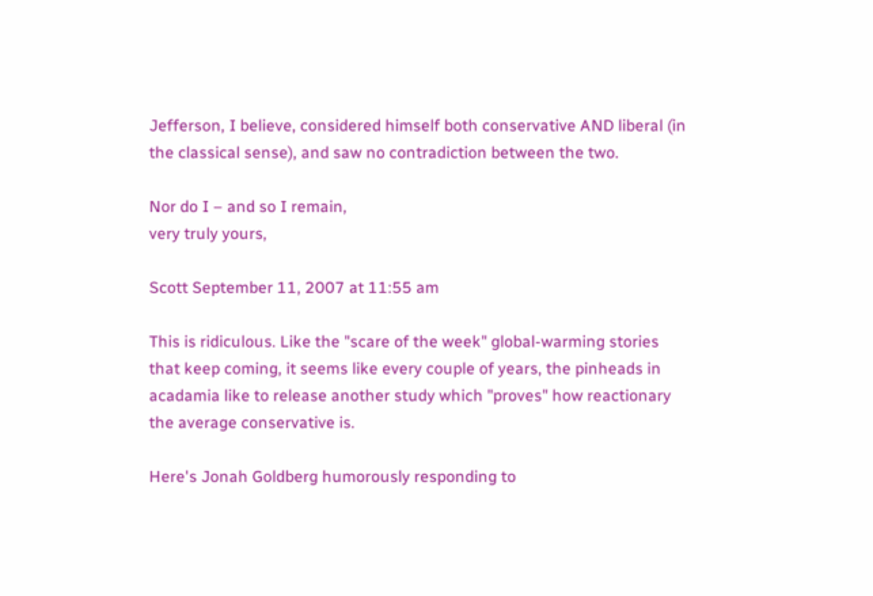Jefferson, I believe, considered himself both conservative AND liberal (in the classical sense), and saw no contradiction between the two.

Nor do I – and so I remain,
very truly yours,

Scott September 11, 2007 at 11:55 am

This is ridiculous. Like the "scare of the week" global-warming stories that keep coming, it seems like every couple of years, the pinheads in acadamia like to release another study which "proves" how reactionary the average conservative is.

Here's Jonah Goldberg humorously responding to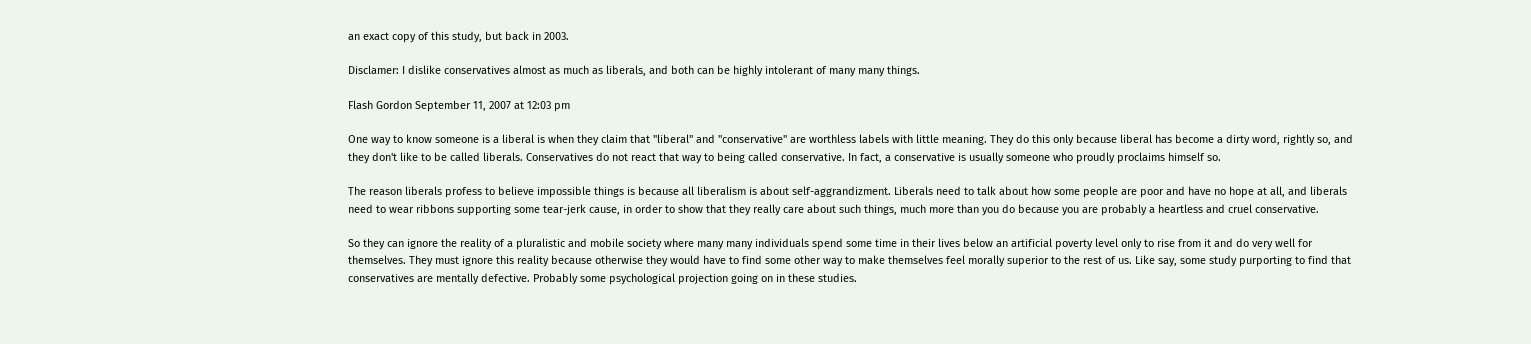an exact copy of this study, but back in 2003.

Disclamer: I dislike conservatives almost as much as liberals, and both can be highly intolerant of many many things.

Flash Gordon September 11, 2007 at 12:03 pm

One way to know someone is a liberal is when they claim that "liberal" and "conservative" are worthless labels with little meaning. They do this only because liberal has become a dirty word, rightly so, and they don't like to be called liberals. Conservatives do not react that way to being called conservative. In fact, a conservative is usually someone who proudly proclaims himself so.

The reason liberals profess to believe impossible things is because all liberalism is about self-aggrandizment. Liberals need to talk about how some people are poor and have no hope at all, and liberals need to wear ribbons supporting some tear-jerk cause, in order to show that they really care about such things, much more than you do because you are probably a heartless and cruel conservative.

So they can ignore the reality of a pluralistic and mobile society where many many individuals spend some time in their lives below an artificial poverty level only to rise from it and do very well for themselves. They must ignore this reality because otherwise they would have to find some other way to make themselves feel morally superior to the rest of us. Like say, some study purporting to find that conservatives are mentally defective. Probably some psychological projection going on in these studies.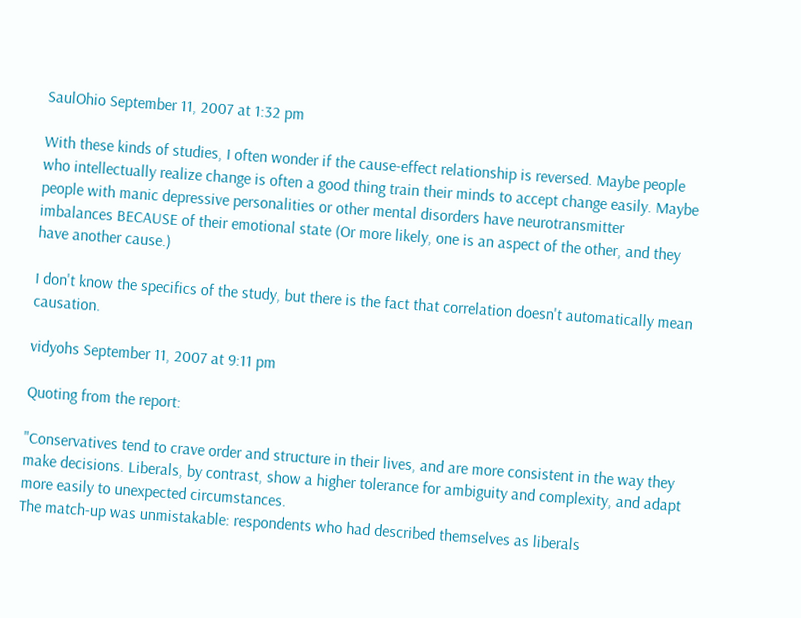SaulOhio September 11, 2007 at 1:32 pm

With these kinds of studies, I often wonder if the cause-effect relationship is reversed. Maybe people who intellectually realize change is often a good thing train their minds to accept change easily. Maybe people with manic depressive personalities or other mental disorders have neurotransmitter imbalances BECAUSE of their emotional state (Or more likely, one is an aspect of the other, and they have another cause.)

I don't know the specifics of the study, but there is the fact that correlation doesn't automatically mean causation.

vidyohs September 11, 2007 at 9:11 pm

Quoting from the report:

"Conservatives tend to crave order and structure in their lives, and are more consistent in the way they make decisions. Liberals, by contrast, show a higher tolerance for ambiguity and complexity, and adapt more easily to unexpected circumstances.
The match-up was unmistakable: respondents who had described themselves as liberals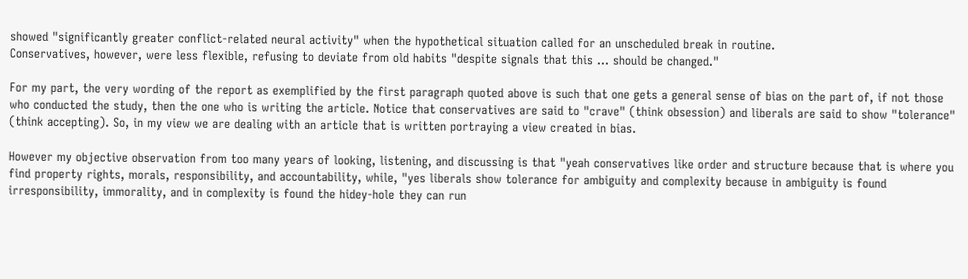showed "significantly greater conflict-related neural activity" when the hypothetical situation called for an unscheduled break in routine.
Conservatives, however, were less flexible, refusing to deviate from old habits "despite signals that this … should be changed."

For my part, the very wording of the report as exemplified by the first paragraph quoted above is such that one gets a general sense of bias on the part of, if not those who conducted the study, then the one who is writing the article. Notice that conservatives are said to "crave" (think obsession) and liberals are said to show "tolerance" (think accepting). So, in my view we are dealing with an article that is written portraying a view created in bias.

However my objective observation from too many years of looking, listening, and discussing is that "yeah conservatives like order and structure because that is where you find property rights, morals, responsibility, and accountability, while, "yes liberals show tolerance for ambiguity and complexity because in ambiguity is found irresponsibility, immorality, and in complexity is found the hidey-hole they can run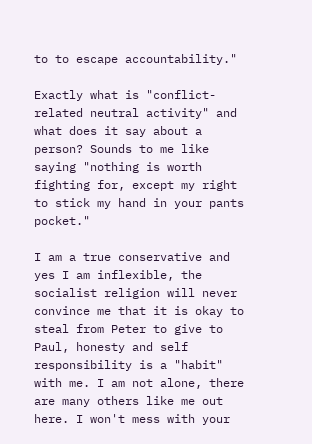to to escape accountability."

Exactly what is "conflict-related neutral activity" and what does it say about a person? Sounds to me like saying "nothing is worth fighting for, except my right to stick my hand in your pants pocket."

I am a true conservative and yes I am inflexible, the socialist religion will never convince me that it is okay to steal from Peter to give to Paul, honesty and self responsibility is a "habit" with me. I am not alone, there are many others like me out here. I won't mess with your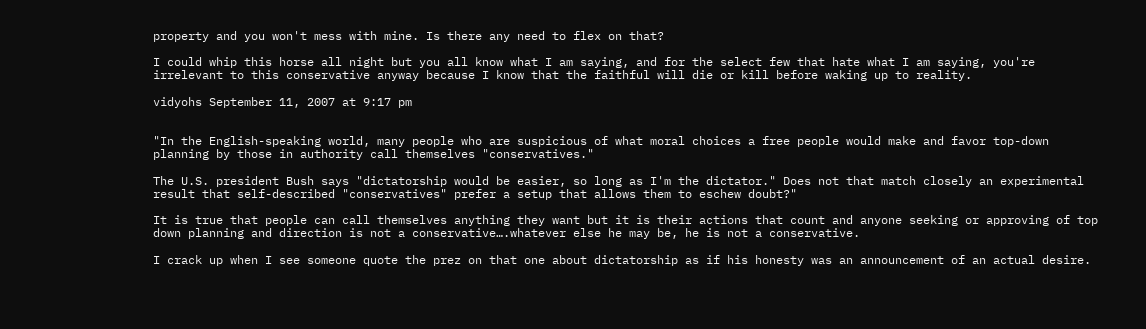property and you won't mess with mine. Is there any need to flex on that?

I could whip this horse all night but you all know what I am saying, and for the select few that hate what I am saying, you're irrelevant to this conservative anyway because I know that the faithful will die or kill before waking up to reality.

vidyohs September 11, 2007 at 9:17 pm


"In the English-speaking world, many people who are suspicious of what moral choices a free people would make and favor top-down planning by those in authority call themselves "conservatives."

The U.S. president Bush says "dictatorship would be easier, so long as I'm the dictator." Does not that match closely an experimental result that self-described "conservatives" prefer a setup that allows them to eschew doubt?"

It is true that people can call themselves anything they want but it is their actions that count and anyone seeking or approving of top down planning and direction is not a conservative….whatever else he may be, he is not a conservative.

I crack up when I see someone quote the prez on that one about dictatorship as if his honesty was an announcement of an actual desire.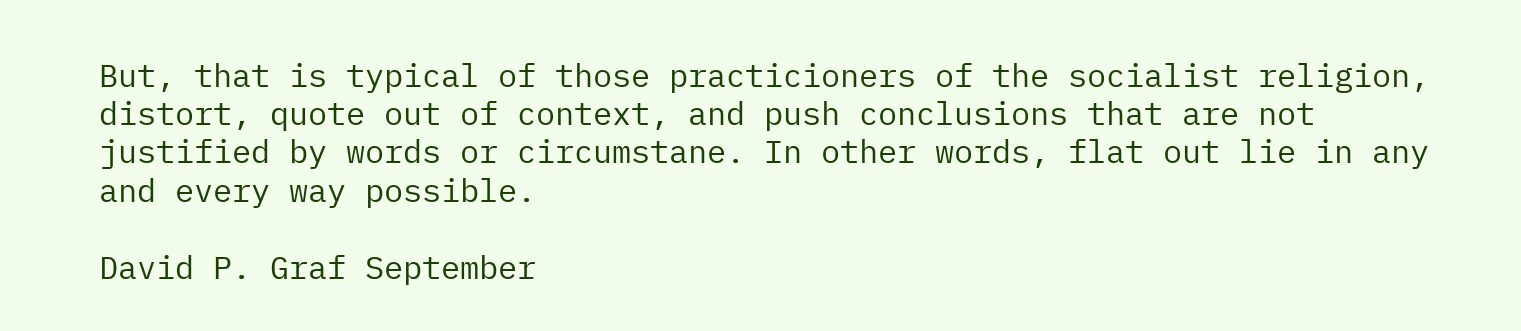But, that is typical of those practicioners of the socialist religion, distort, quote out of context, and push conclusions that are not justified by words or circumstane. In other words, flat out lie in any and every way possible.

David P. Graf September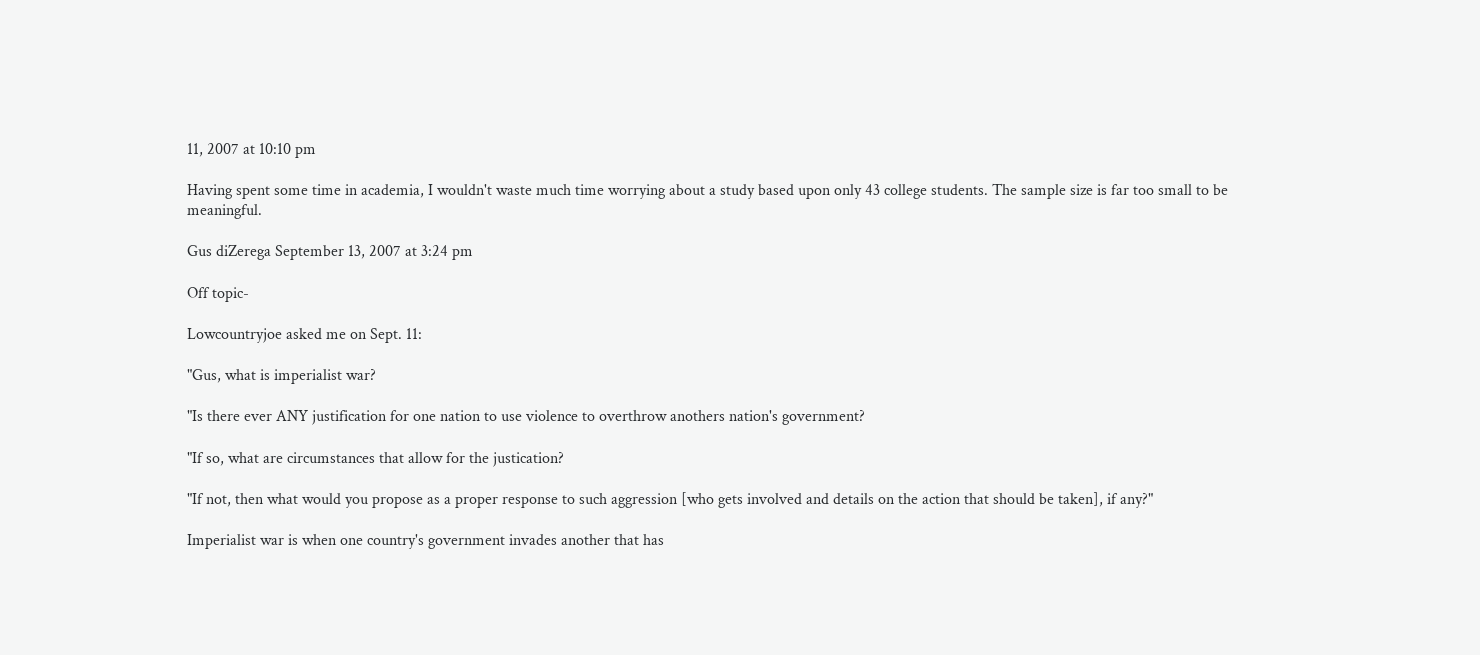11, 2007 at 10:10 pm

Having spent some time in academia, I wouldn't waste much time worrying about a study based upon only 43 college students. The sample size is far too small to be meaningful.

Gus diZerega September 13, 2007 at 3:24 pm

Off topic-

Lowcountryjoe asked me on Sept. 11:

"Gus, what is imperialist war?

"Is there ever ANY justification for one nation to use violence to overthrow anothers nation's government?

"If so, what are circumstances that allow for the justication?

"If not, then what would you propose as a proper response to such aggression [who gets involved and details on the action that should be taken], if any?"

Imperialist war is when one country's government invades another that has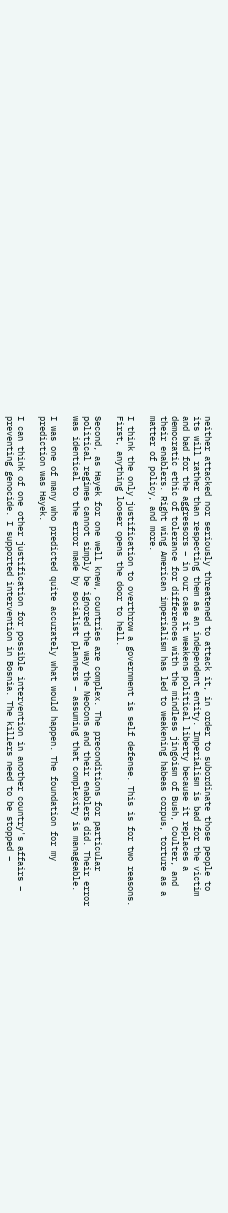neither attacked nor seriously threatened to attack it, in order to subordinate those people to its will rather than respecting them as an independent entity. Imperialism is bad for the victim and bad for the aggressors – in our case it weakens political liberty because it replaces a democratic ethic of tolerance for differences with the mindless jingoism of Bush, Coulter, and their enablers. Right wing American imperialism has led to weakening habeas corpus, torture as a matter of policy, and more.

I think the only justification to overthrow a government is self defense. This is for two reasons. First, anything looser opens the door to hell.

Second, as Hayek for one well knew, countries are complex. The preconditions for particular political regimes cannot simply be ignored the way the NeoCons and their enablers did. Their error was identical to the error made by socialist planners – assuming that complexity is manageable.

I was one of many who predicted quite accurately what would happen. The foundation for my prediction was Hayek.

I can think of one other justification for possible intervention in another country's affairs – preventing genocide. I supported intervention in Bosnia. The killers need to be stopped –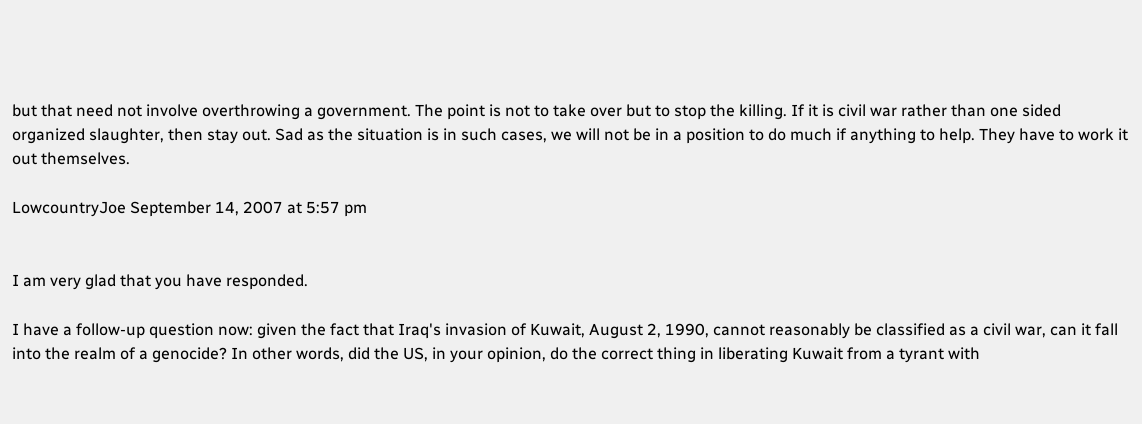but that need not involve overthrowing a government. The point is not to take over but to stop the killing. If it is civil war rather than one sided organized slaughter, then stay out. Sad as the situation is in such cases, we will not be in a position to do much if anything to help. They have to work it out themselves.

LowcountryJoe September 14, 2007 at 5:57 pm


I am very glad that you have responded.

I have a follow-up question now: given the fact that Iraq's invasion of Kuwait, August 2, 1990, cannot reasonably be classified as a civil war, can it fall into the realm of a genocide? In other words, did the US, in your opinion, do the correct thing in liberating Kuwait from a tyrant with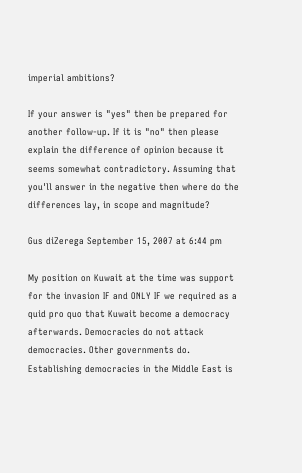imperial ambitions?

If your answer is "yes" then be prepared for another follow-up. If it is "no" then please explain the difference of opinion because it seems somewhat contradictory. Assuming that you'll answer in the negative then where do the differences lay, in scope and magnitude?

Gus diZerega September 15, 2007 at 6:44 pm

My position on Kuwait at the time was support for the invasion IF and ONLY IF we required as a quid pro quo that Kuwait become a democracy afterwards. Democracies do not attack democracies. Other governments do. Establishing democracies in the Middle East is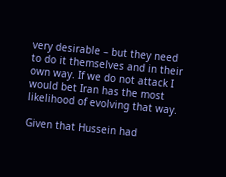very desirable – but they need to do it themselves and in their own way. If we do not attack I would bet Iran has the most likelihood of evolving that way.

Given that Hussein had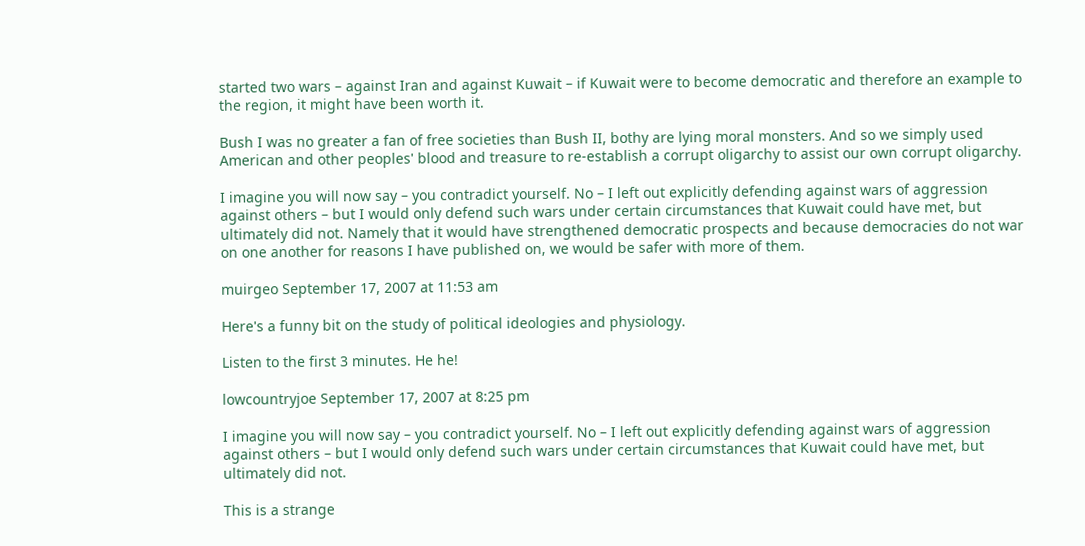started two wars – against Iran and against Kuwait – if Kuwait were to become democratic and therefore an example to the region, it might have been worth it.

Bush I was no greater a fan of free societies than Bush II, bothy are lying moral monsters. And so we simply used American and other peoples' blood and treasure to re-establish a corrupt oligarchy to assist our own corrupt oligarchy.

I imagine you will now say – you contradict yourself. No – I left out explicitly defending against wars of aggression against others – but I would only defend such wars under certain circumstances that Kuwait could have met, but ultimately did not. Namely that it would have strengthened democratic prospects and because democracies do not war on one another for reasons I have published on, we would be safer with more of them.

muirgeo September 17, 2007 at 11:53 am

Here's a funny bit on the study of political ideologies and physiology.

Listen to the first 3 minutes. He he!

lowcountryjoe September 17, 2007 at 8:25 pm

I imagine you will now say – you contradict yourself. No – I left out explicitly defending against wars of aggression against others – but I would only defend such wars under certain circumstances that Kuwait could have met, but ultimately did not.

This is a strange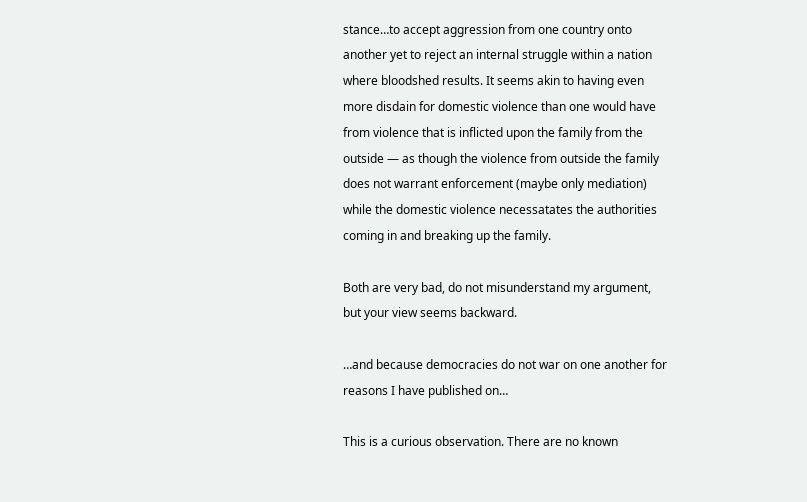stance…to accept aggression from one country onto another yet to reject an internal struggle within a nation where bloodshed results. It seems akin to having even more disdain for domestic violence than one would have from violence that is inflicted upon the family from the outside — as though the violence from outside the family does not warrant enforcement (maybe only mediation) while the domestic violence necessatates the authorities coming in and breaking up the family.

Both are very bad, do not misunderstand my argument, but your view seems backward.

…and because democracies do not war on one another for reasons I have published on…

This is a curious observation. There are no known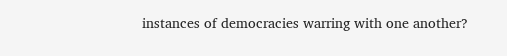instances of democracies warring with one another?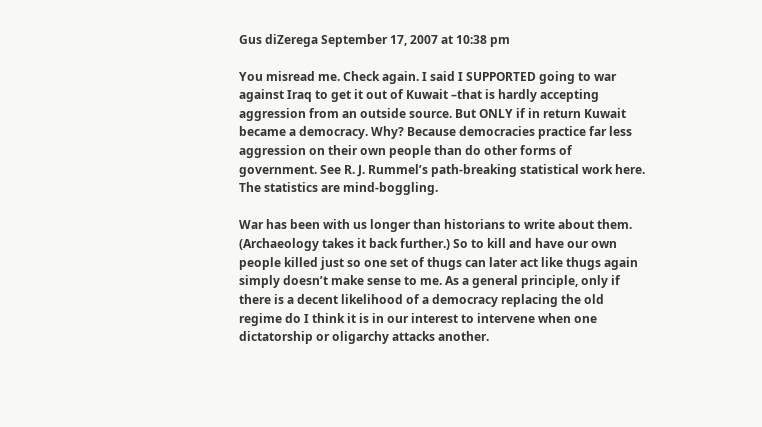Gus diZerega September 17, 2007 at 10:38 pm

You misread me. Check again. I said I SUPPORTED going to war against Iraq to get it out of Kuwait –that is hardly accepting aggression from an outside source. But ONLY if in return Kuwait became a democracy. Why? Because democracies practice far less aggression on their own people than do other forms of government. See R. J. Rummel’s path-breaking statistical work here. The statistics are mind-boggling.

War has been with us longer than historians to write about them. (Archaeology takes it back further.) So to kill and have our own people killed just so one set of thugs can later act like thugs again simply doesn’t make sense to me. As a general principle, only if there is a decent likelihood of a democracy replacing the old regime do I think it is in our interest to intervene when one dictatorship or oligarchy attacks another.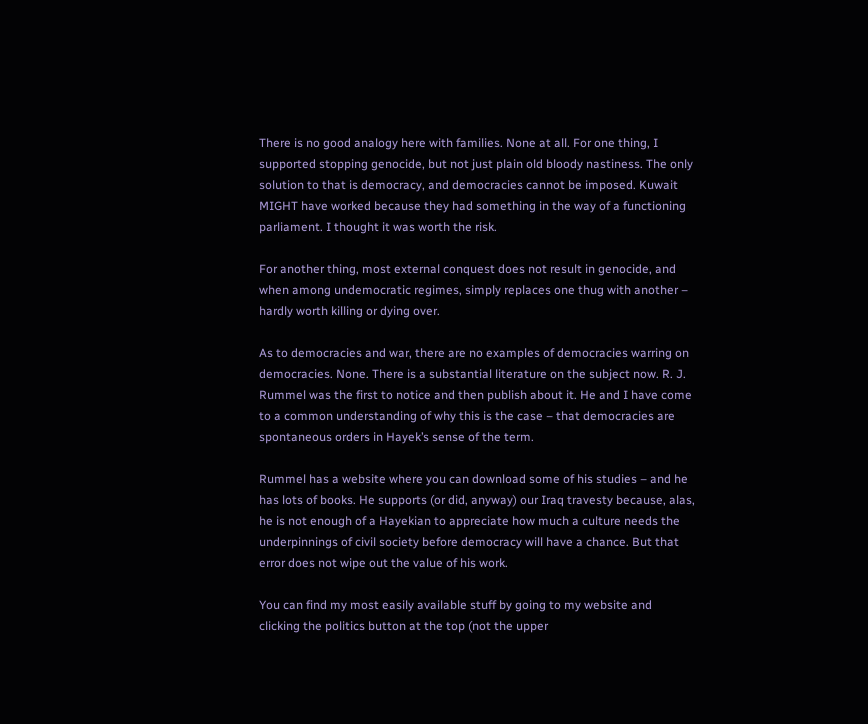There is no good analogy here with families. None at all. For one thing, I supported stopping genocide, but not just plain old bloody nastiness. The only solution to that is democracy, and democracies cannot be imposed. Kuwait MIGHT have worked because they had something in the way of a functioning parliament. I thought it was worth the risk.

For another thing, most external conquest does not result in genocide, and when among undemocratic regimes, simply replaces one thug with another – hardly worth killing or dying over.

As to democracies and war, there are no examples of democracies warring on democracies. None. There is a substantial literature on the subject now. R. J. Rummel was the first to notice and then publish about it. He and I have come to a common understanding of why this is the case – that democracies are spontaneous orders in Hayek’s sense of the term.

Rummel has a website where you can download some of his studies – and he has lots of books. He supports (or did, anyway) our Iraq travesty because, alas, he is not enough of a Hayekian to appreciate how much a culture needs the underpinnings of civil society before democracy will have a chance. But that error does not wipe out the value of his work.

You can find my most easily available stuff by going to my website and clicking the politics button at the top (not the upper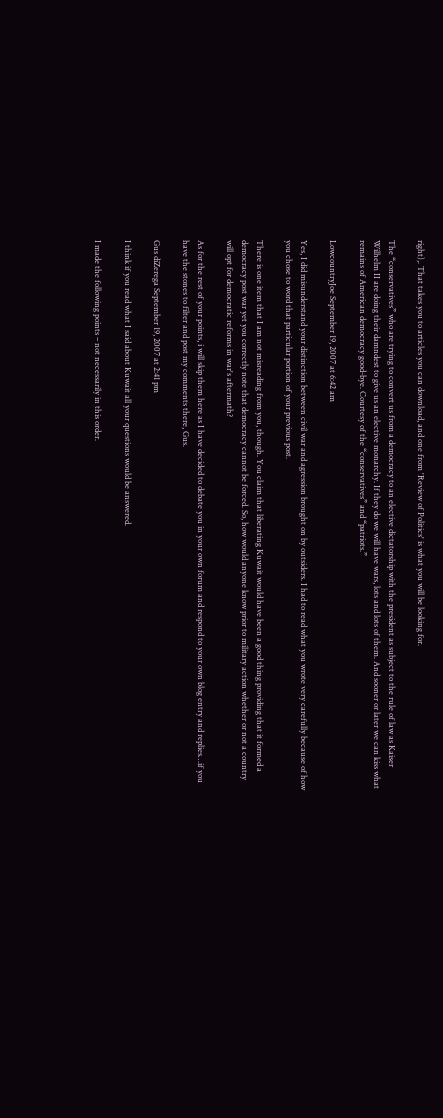right),. That takes you to articles you can download, and one from 'Review of Politics' is what you will be looking for.

The “conservatives” who are trying to convert us from a democracy to an elective dictatorship with the president as subject to the rule of law as Kaiser Wilhelm II are doing their damndest to give us an elective monarchy. If they do we will have wars, lots and lots of them. And sooner or later we can kiss what remains of American democracy good-bye. Courtesy of the “conservatives” and “patriots.”

LowcountryJoe September 19, 2007 at 6:42 am

Yes, I did misunderstand your distinction between civil war and agression brought on by outsiders. I had to read what you wrote very carefully because of how you chose to word that particular portion of your previous post.

There is one item that I am not misreading from you, though. You claim that liberating Kuwait would have been a good thing providing that it formed a democracy post war yet you correctly note that democracy cannot be forced. So, how would anyone know prior to military action whether or not a country will opt for democratic reforms in war's aftermath?

As for the rest of your points, i will skip them here as I have decided to debate you in your own forum and respond to your own blog entry and replies…if you have the stones to filter and post my comments there, Gus.

Gus diZerega September 19, 2007 at 2:41 pm

I think if you read what I said about Kuwait all your questions would be answered.

I made the following points – not necessarily in this order.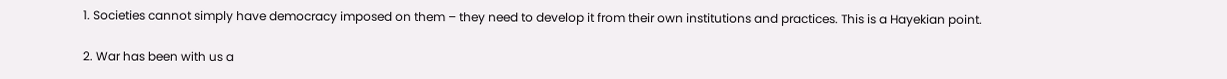1. Societies cannot simply have democracy imposed on them – they need to develop it from their own institutions and practices. This is a Hayekian point.

2. War has been with us a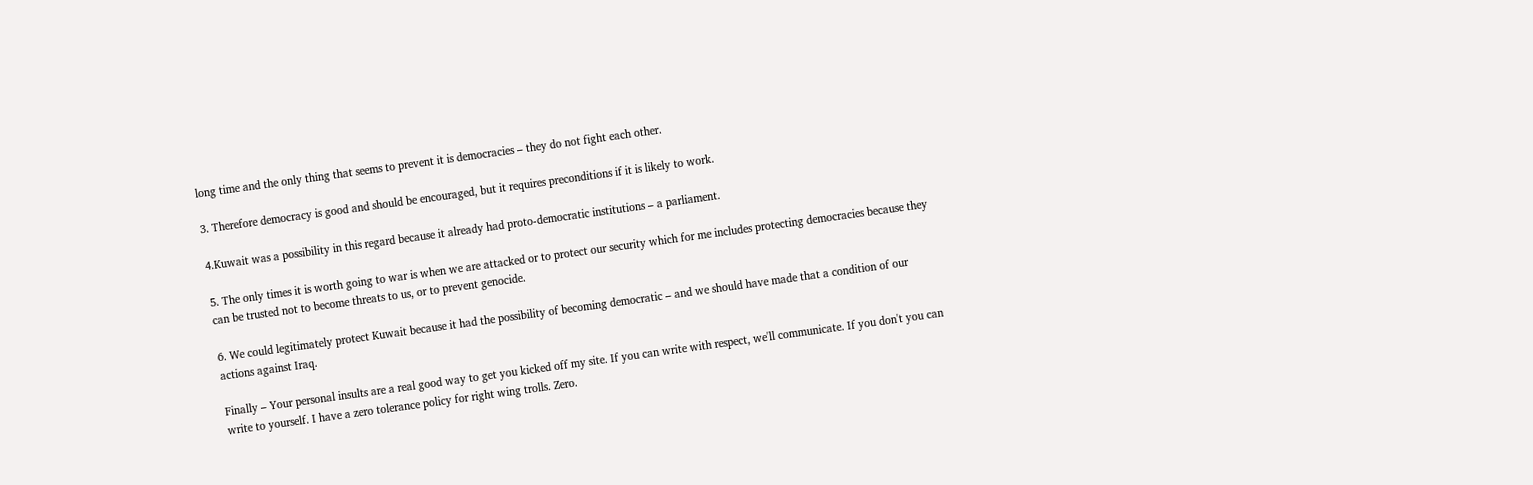long time and the only thing that seems to prevent it is democracies – they do not fight each other.

3. Therefore democracy is good and should be encouraged, but it requires preconditions if it is likely to work.

4.Kuwait was a possibility in this regard because it already had proto-democratic institutions – a parliament.

5. The only times it is worth going to war is when we are attacked or to protect our security which for me includes protecting democracies because they can be trusted not to become threats to us, or to prevent genocide.

6. We could legitimately protect Kuwait because it had the possibility of becoming democratic – and we should have made that a condition of our actions against Iraq.

Finally – Your personal insults are a real good way to get you kicked off my site. If you can write with respect, we'll communicate. If you don't you can write to yourself. I have a zero tolerance policy for right wing trolls. Zero.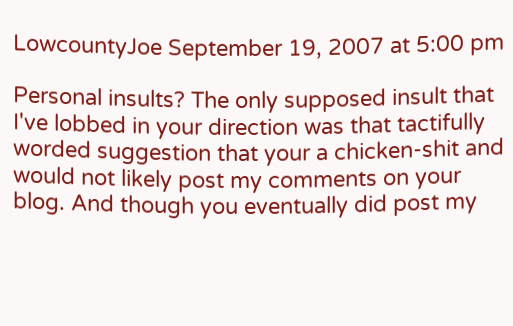LowcountyJoe September 19, 2007 at 5:00 pm

Personal insults? The only supposed insult that I've lobbed in your direction was that tactifully worded suggestion that your a chicken-shit and would not likely post my comments on your blog. And though you eventually did post my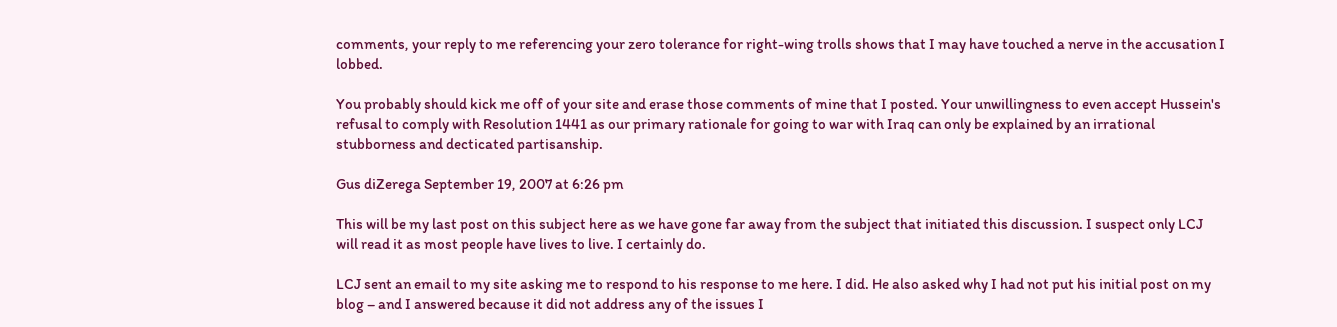comments, your reply to me referencing your zero tolerance for right-wing trolls shows that I may have touched a nerve in the accusation I lobbed.

You probably should kick me off of your site and erase those comments of mine that I posted. Your unwillingness to even accept Hussein's refusal to comply with Resolution 1441 as our primary rationale for going to war with Iraq can only be explained by an irrational stubborness and decticated partisanship.

Gus diZerega September 19, 2007 at 6:26 pm

This will be my last post on this subject here as we have gone far away from the subject that initiated this discussion. I suspect only LCJ will read it as most people have lives to live. I certainly do.

LCJ sent an email to my site asking me to respond to his response to me here. I did. He also asked why I had not put his initial post on my blog – and I answered because it did not address any of the issues I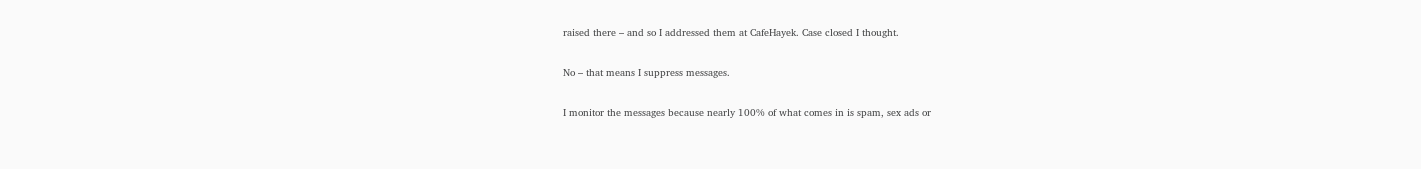raised there – and so I addressed them at CafeHayek. Case closed I thought.

No – that means I suppress messages.

I monitor the messages because nearly 100% of what comes in is spam, sex ads or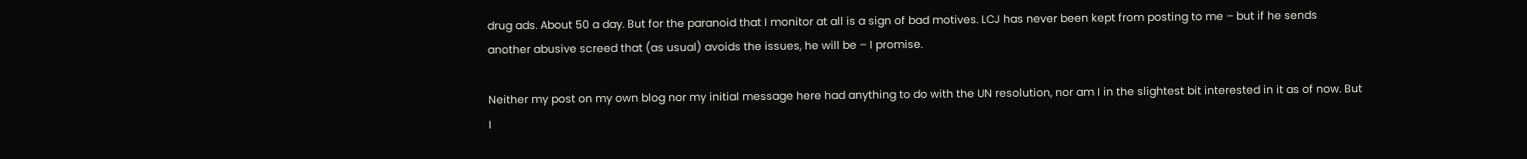drug ads. About 50 a day. But for the paranoid that I monitor at all is a sign of bad motives. LCJ has never been kept from posting to me – but if he sends another abusive screed that (as usual) avoids the issues, he will be – I promise.

Neither my post on my own blog nor my initial message here had anything to do with the UN resolution, nor am I in the slightest bit interested in it as of now. But I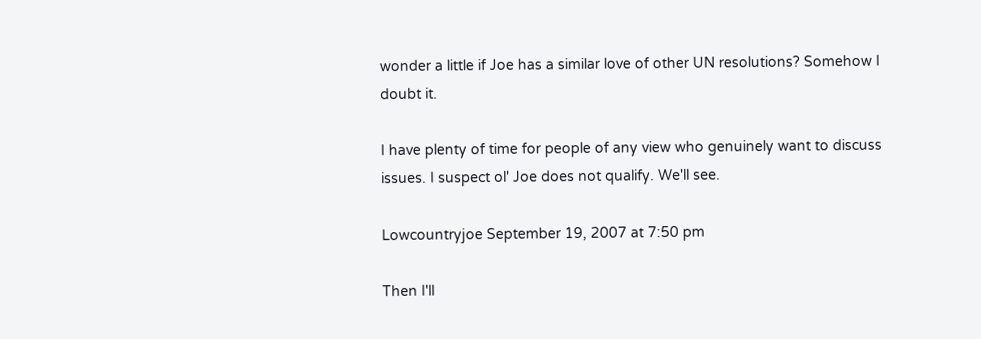wonder a little if Joe has a similar love of other UN resolutions? Somehow I doubt it.

I have plenty of time for people of any view who genuinely want to discuss issues. I suspect ol' Joe does not qualify. We'll see.

Lowcountryjoe September 19, 2007 at 7:50 pm

Then I'll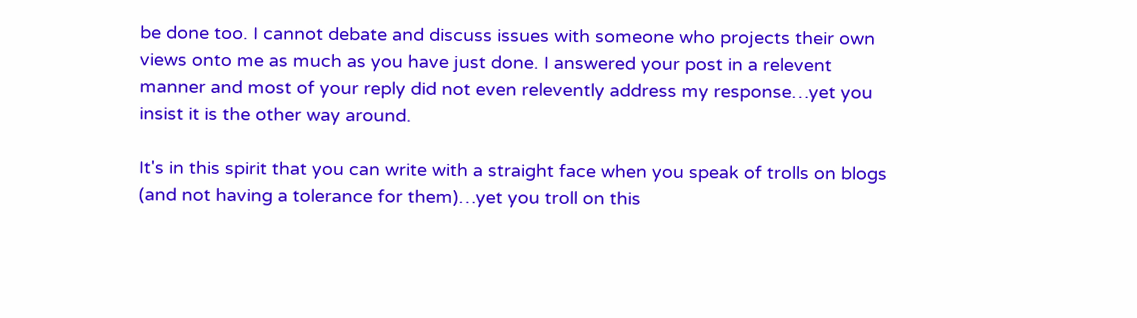be done too. I cannot debate and discuss issues with someone who projects their own views onto me as much as you have just done. I answered your post in a relevent manner and most of your reply did not even relevently address my response…yet you insist it is the other way around.

It's in this spirit that you can write with a straight face when you speak of trolls on blogs (and not having a tolerance for them)…yet you troll on this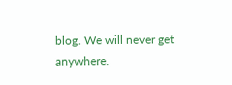blog. We will never get anywhere.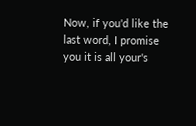Now, if you'd like the last word, I promise you it is all your's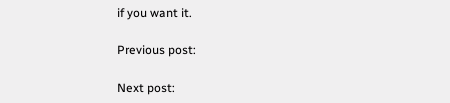if you want it.

Previous post:

Next post: